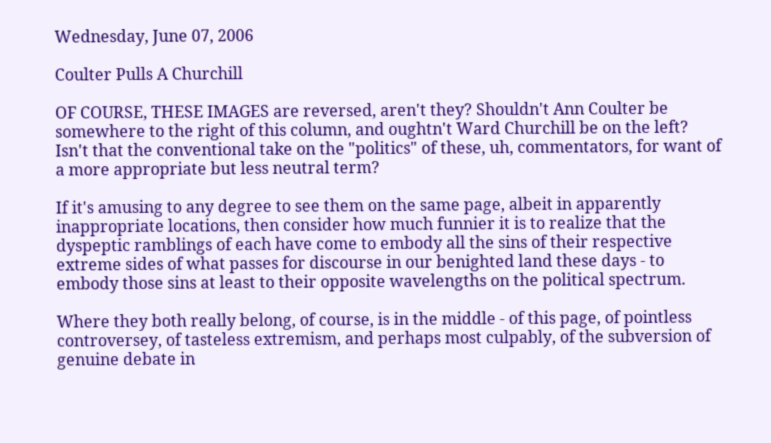Wednesday, June 07, 2006

Coulter Pulls A Churchill

OF COURSE, THESE IMAGES are reversed, aren't they? Shouldn't Ann Coulter be somewhere to the right of this column, and oughtn't Ward Churchill be on the left? Isn't that the conventional take on the "politics" of these, uh, commentators, for want of a more appropriate but less neutral term?

If it's amusing to any degree to see them on the same page, albeit in apparently inappropriate locations, then consider how much funnier it is to realize that the dyspeptic ramblings of each have come to embody all the sins of their respective extreme sides of what passes for discourse in our benighted land these days - to embody those sins at least to their opposite wavelengths on the political spectrum.

Where they both really belong, of course, is in the middle - of this page, of pointless controversey, of tasteless extremism, and perhaps most culpably, of the subversion of genuine debate in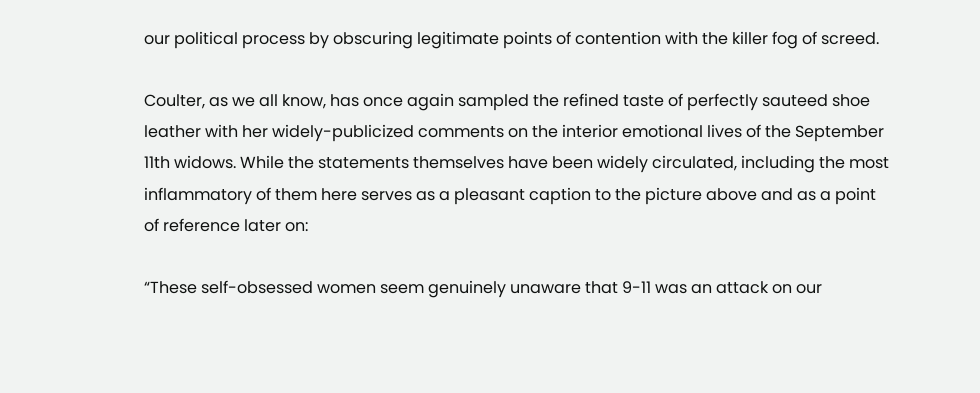our political process by obscuring legitimate points of contention with the killer fog of screed.

Coulter, as we all know, has once again sampled the refined taste of perfectly sauteed shoe leather with her widely-publicized comments on the interior emotional lives of the September 11th widows. While the statements themselves have been widely circulated, including the most inflammatory of them here serves as a pleasant caption to the picture above and as a point of reference later on:

“These self-obsessed women seem genuinely unaware that 9-11 was an attack on our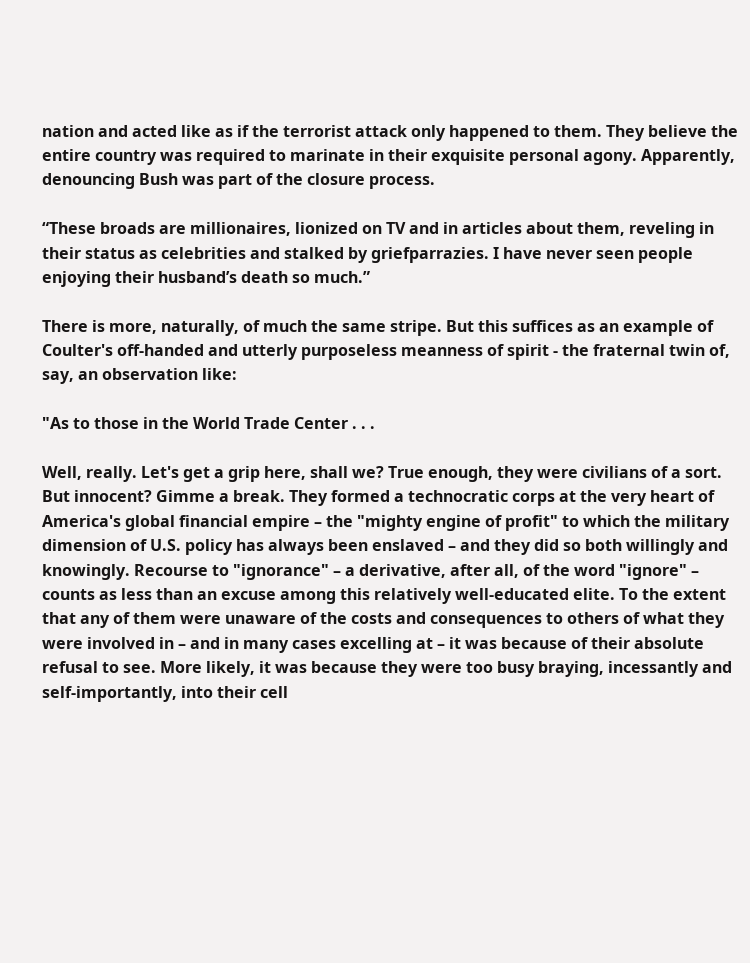nation and acted like as if the terrorist attack only happened to them. They believe the entire country was required to marinate in their exquisite personal agony. Apparently, denouncing Bush was part of the closure process.

“These broads are millionaires, lionized on TV and in articles about them, reveling in their status as celebrities and stalked by griefparrazies. I have never seen people enjoying their husband’s death so much.”

There is more, naturally, of much the same stripe. But this suffices as an example of Coulter's off-handed and utterly purposeless meanness of spirit - the fraternal twin of, say, an observation like:

"As to those in the World Trade Center . . .

Well, really. Let's get a grip here, shall we? True enough, they were civilians of a sort. But innocent? Gimme a break. They formed a technocratic corps at the very heart of America's global financial empire – the "mighty engine of profit" to which the military dimension of U.S. policy has always been enslaved – and they did so both willingly and knowingly. Recourse to "ignorance" – a derivative, after all, of the word "ignore" – counts as less than an excuse among this relatively well-educated elite. To the extent that any of them were unaware of the costs and consequences to others of what they were involved in – and in many cases excelling at – it was because of their absolute refusal to see. More likely, it was because they were too busy braying, incessantly and self-importantly, into their cell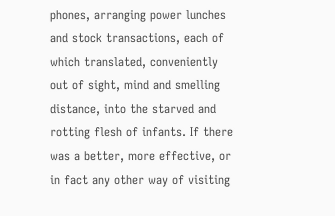phones, arranging power lunches and stock transactions, each of which translated, conveniently out of sight, mind and smelling distance, into the starved and rotting flesh of infants. If there was a better, more effective, or in fact any other way of visiting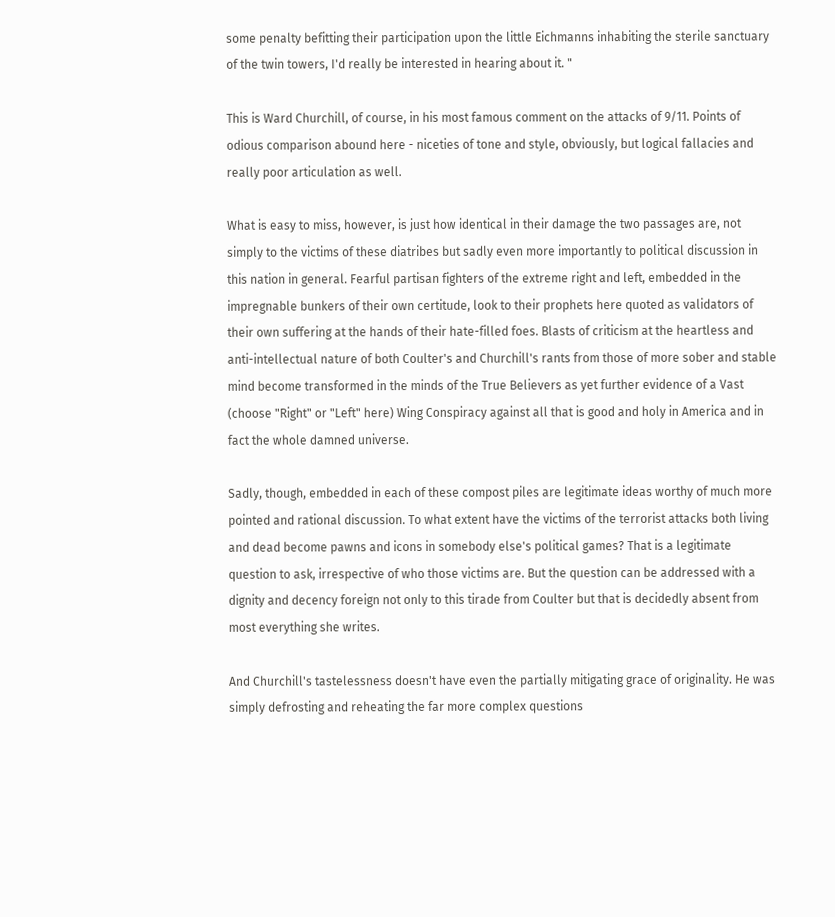some penalty befitting their participation upon the little Eichmanns inhabiting the sterile sanctuary of the twin towers, I'd really be interested in hearing about it. "

This is Ward Churchill, of course, in his most famous comment on the attacks of 9/11. Points of odious comparison abound here - niceties of tone and style, obviously, but logical fallacies and really poor articulation as well.

What is easy to miss, however, is just how identical in their damage the two passages are, not simply to the victims of these diatribes but sadly even more importantly to political discussion in this nation in general. Fearful partisan fighters of the extreme right and left, embedded in the impregnable bunkers of their own certitude, look to their prophets here quoted as validators of their own suffering at the hands of their hate-filled foes. Blasts of criticism at the heartless and anti-intellectual nature of both Coulter's and Churchill's rants from those of more sober and stable mind become transformed in the minds of the True Believers as yet further evidence of a Vast (choose "Right" or "Left" here) Wing Conspiracy against all that is good and holy in America and in fact the whole damned universe.

Sadly, though, embedded in each of these compost piles are legitimate ideas worthy of much more pointed and rational discussion. To what extent have the victims of the terrorist attacks both living and dead become pawns and icons in somebody else's political games? That is a legitimate question to ask, irrespective of who those victims are. But the question can be addressed with a dignity and decency foreign not only to this tirade from Coulter but that is decidedly absent from most everything she writes.

And Churchill's tastelessness doesn't have even the partially mitigating grace of originality. He was simply defrosting and reheating the far more complex questions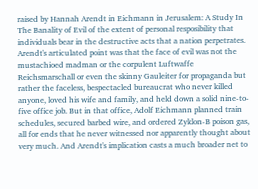raised by Hannah Arendt in Eichmann in Jerusalem: A Study In The Banality of Evil of the extent of personal resposibility that individuals bear in the destructive acts that a nation perpetrates. Arendt's articulated point was that the face of evil was not the mustachioed madman or the corpulent Luftwaffe Reichsmarschall or even the skinny Gauleiter for propaganda but rather the faceless, bespectacled bureaucrat who never killed anyone, loved his wife and family, and held down a solid nine-to-five office job. But in that office, Adolf Eichmann planned train schedules, secured barbed wire, and ordered Zyklon-B poison gas, all for ends that he never witnessed nor apparently thought about very much. And Arendt's implication casts a much broader net to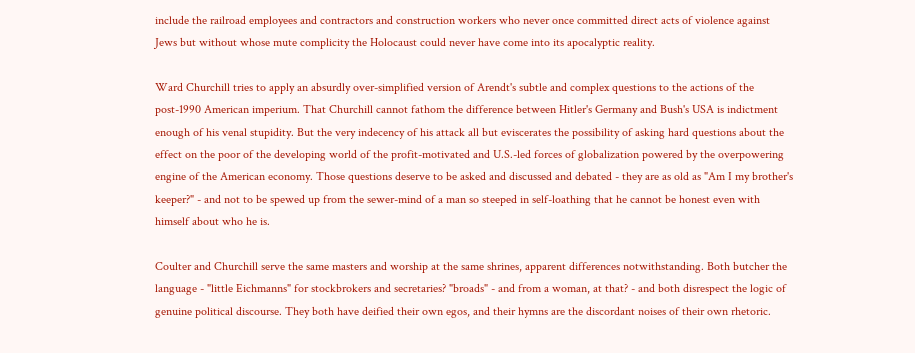include the railroad employees and contractors and construction workers who never once committed direct acts of violence against Jews but without whose mute complicity the Holocaust could never have come into its apocalyptic reality.

Ward Churchill tries to apply an absurdly over-simplified version of Arendt's subtle and complex questions to the actions of the post-1990 American imperium. That Churchill cannot fathom the difference between Hitler's Germany and Bush's USA is indictment enough of his venal stupidity. But the very indecency of his attack all but eviscerates the possibility of asking hard questions about the effect on the poor of the developing world of the profit-motivated and U.S.-led forces of globalization powered by the overpowering engine of the American economy. Those questions deserve to be asked and discussed and debated - they are as old as "Am I my brother's keeper?" - and not to be spewed up from the sewer-mind of a man so steeped in self-loathing that he cannot be honest even with himself about who he is.

Coulter and Churchill serve the same masters and worship at the same shrines, apparent differences notwithstanding. Both butcher the language - "little Eichmanns" for stockbrokers and secretaries? "broads" - and from a woman, at that? - and both disrespect the logic of genuine political discourse. They both have deified their own egos, and their hymns are the discordant noises of their own rhetoric.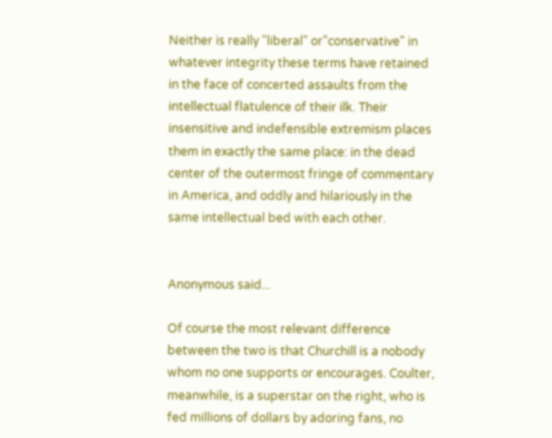Neither is really "liberal" or"conservative" in whatever integrity these terms have retained in the face of concerted assaults from the intellectual flatulence of their ilk. Their insensitive and indefensible extremism places them in exactly the same place: in the dead center of the outermost fringe of commentary in America, and oddly and hilariously in the same intellectual bed with each other.


Anonymous said...

Of course the most relevant difference between the two is that Churchill is a nobody whom no one supports or encourages. Coulter, meanwhile, is a superstar on the right, who is fed millions of dollars by adoring fans, no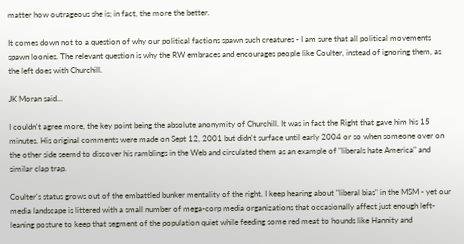matter how outrageous she is; in fact, the more the better.

It comes down not to a question of why our political factions spawn such creatures - I am sure that all political movements spawn loonies. The relevant question is why the RW embraces and encourages people like Coulter, instead of ignoring them, as the left does with Churchill.

JK Moran said...

I couldn't agree more, the key point being the absolute anonymity of Churchill. It was in fact the Right that gave him his 15 minutes. His original comments were made on Sept 12, 2001 but didn't surface until early 2004 or so when someone over on the other side seemd to discover his ramblings in the Web and circulated them as an example of "liberals hate America" and similar clap trap.

Coulter's status grows out of the embattled bunker mentality of the right. I keep hearing about "liberal bias" in the MSM - yet our media landscape is littered with a small number of mega-corp media organizations that occasionally affect just enough left-leaning posture to keep that segment of the population quiet while feeding some red meat to hounds like Hannity and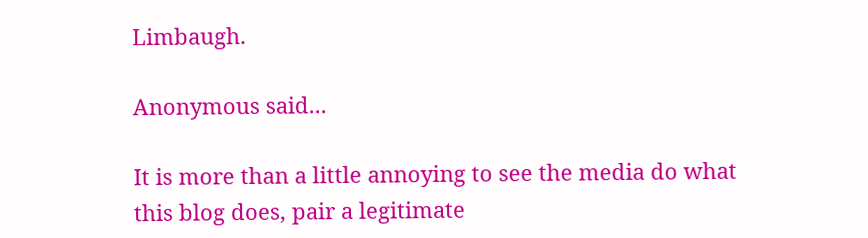Limbaugh.

Anonymous said...

It is more than a little annoying to see the media do what this blog does, pair a legitimate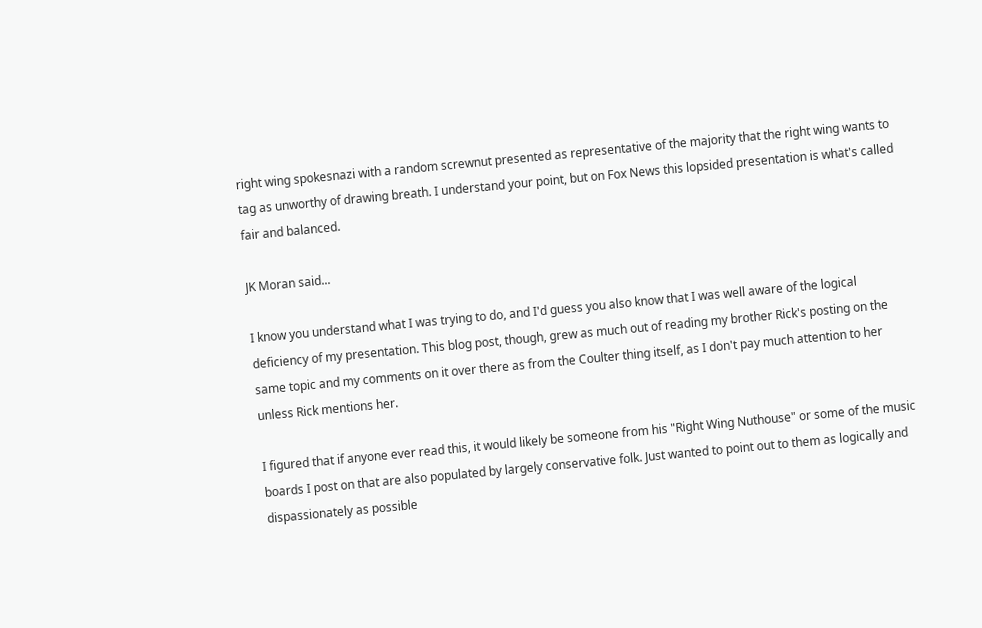right wing spokesnazi with a random screwnut presented as representative of the majority that the right wing wants to tag as unworthy of drawing breath. I understand your point, but on Fox News this lopsided presentation is what's called fair and balanced.

JK Moran said...

I know you understand what I was trying to do, and I'd guess you also know that I was well aware of the logical deficiency of my presentation. This blog post, though, grew as much out of reading my brother Rick's posting on the same topic and my comments on it over there as from the Coulter thing itself, as I don't pay much attention to her unless Rick mentions her.

I figured that if anyone ever read this, it would likely be someone from his "Right Wing Nuthouse" or some of the music boards I post on that are also populated by largely conservative folk. Just wanted to point out to them as logically and dispassionately as possible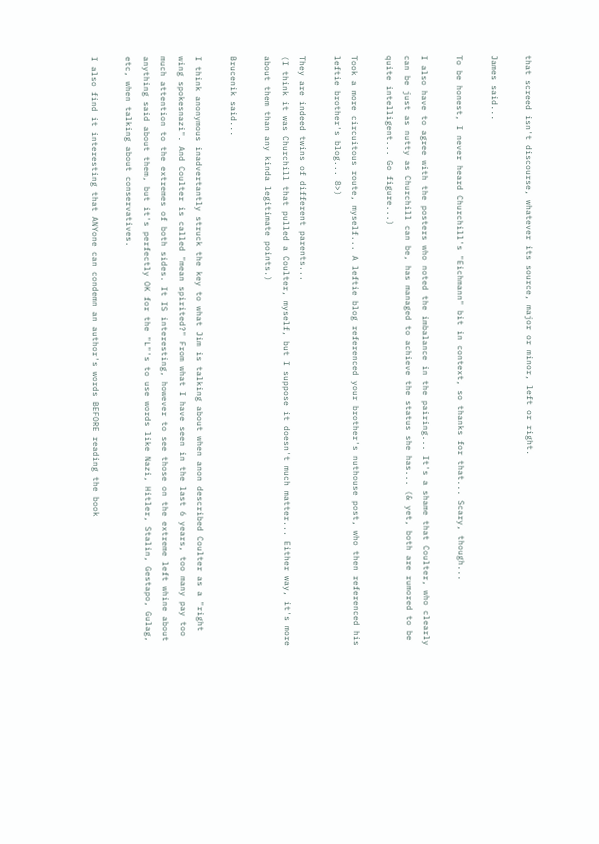that screed isn't discourse, whatever its source, major or minor, left or right.

James said...

To be honest, I never heard Churchill's "Eichmann" bit in context, so thanks for that... Scary, though...

I also have to agree with the posters who noted the imbalance in the pairing... It's a shame that Coulter, who clearly can be just as nutty as Churchill can be, has managed to achieve the status she has... (& yet, both are rumored to be quite intelligent... Go figure...)

Took a more circuitous route, myself... A leftie blog referenced your brother's nuthouse post, who then referenced his leftie brother's blog... 8>)

They are indeed twins of different parents...
(I think it was Churchill that pulled a Coulter, myself, but I suppose it doesn't much matter... Either way, it's more about them than any kinda legitimate points.)

Brucenik said...

I think anonymous inadvertantly struck the key to what Jim is talking about when anon described Coulter as a "right wing spokesnazi". And Coulter is called "mean spirited?" From what I have seen in the last 6 years, too many pay too much attention to the extremes of both sides. It IS interesting, however to see those on the extreme left whine about anything said about them, but it's perfectly OK for the "L"'s to use words like Nazi, Hitler, Stalin, Gestapo, Gulag, etc, when talking about conservatives.

I also find it interesting that ANYone can condemn an author's words BEFORE reading the book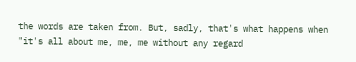the words are taken from. But, sadly, that's what happens when "it's all about me, me, me without any regard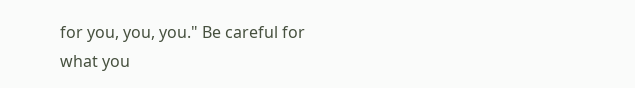for you, you, you." Be careful for what you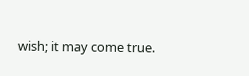wish; it may come true.